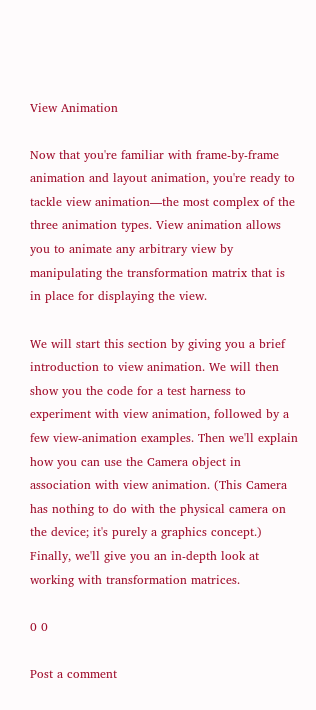View Animation

Now that you're familiar with frame-by-frame animation and layout animation, you're ready to tackle view animation—the most complex of the three animation types. View animation allows you to animate any arbitrary view by manipulating the transformation matrix that is in place for displaying the view.

We will start this section by giving you a brief introduction to view animation. We will then show you the code for a test harness to experiment with view animation, followed by a few view-animation examples. Then we'll explain how you can use the Camera object in association with view animation. (This Camera has nothing to do with the physical camera on the device; it's purely a graphics concept.) Finally, we'll give you an in-depth look at working with transformation matrices.

0 0

Post a comment